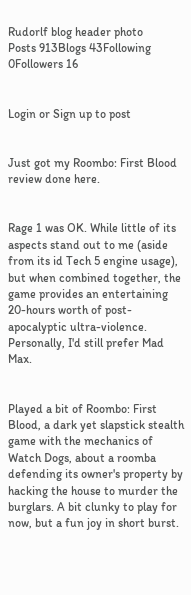Rudorlf blog header photo
Posts 913Blogs 43Following 0Followers 16


Login or Sign up to post


Just got my Roombo: First Blood review done here.


Rage 1 was OK. While little of its aspects stand out to me (aside from its id Tech 5 engine usage), but when combined together, the game provides an entertaining 20-hours worth of post-apocalyptic ultra-violence. Personally, I'd still prefer Mad Max.


Played a bit of Roombo: First Blood, a dark yet slapstick stealth game with the mechanics of Watch Dogs, about a roomba defending its owner's property by hacking the house to murder the burglars. A bit clunky to play for now, but a fun joy in short burst.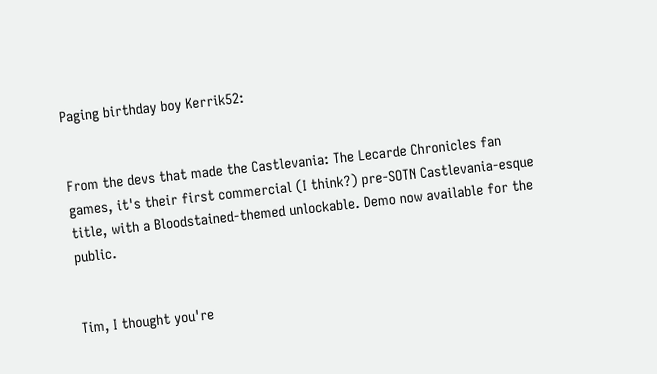Paging birthday boy Kerrik52:


From the devs that made the Castlevania: The Lecarde Chronicles fan games, it's their first commercial (I think?) pre-SOTN Castlevania-esque title, with a Bloodstained-themed unlockable. Demo now available for the public.


Tim, I thought you're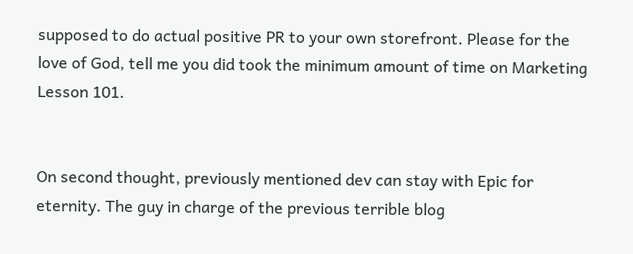supposed to do actual positive PR to your own storefront. Please for the love of God, tell me you did took the minimum amount of time on Marketing Lesson 101.


On second thought, previously mentioned dev can stay with Epic for eternity. The guy in charge of the previous terrible blog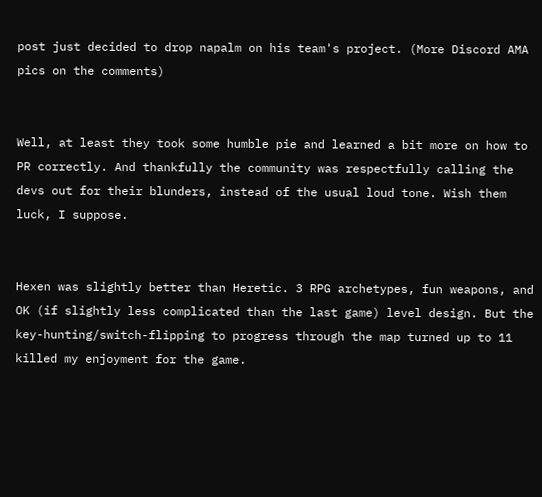post just decided to drop napalm on his team's project. (More Discord AMA pics on the comments)


Well, at least they took some humble pie and learned a bit more on how to PR correctly. And thankfully the community was respectfully calling the devs out for their blunders, instead of the usual loud tone. Wish them luck, I suppose.


Hexen was slightly better than Heretic. 3 RPG archetypes, fun weapons, and OK (if slightly less complicated than the last game) level design. But the key-hunting/switch-flipping to progress through the map turned up to 11 killed my enjoyment for the game.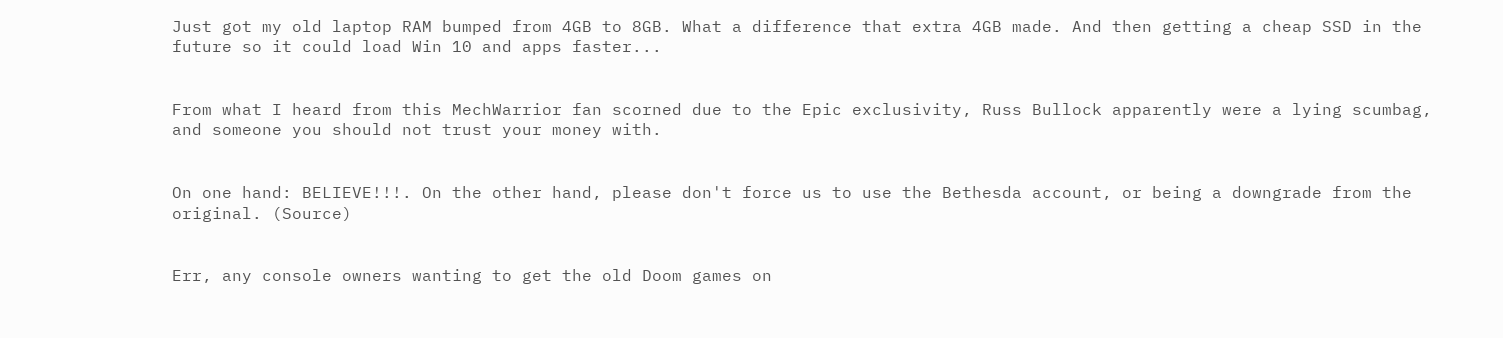Just got my old laptop RAM bumped from 4GB to 8GB. What a difference that extra 4GB made. And then getting a cheap SSD in the future so it could load Win 10 and apps faster...


From what I heard from this MechWarrior fan scorned due to the Epic exclusivity, Russ Bullock apparently were a lying scumbag, and someone you should not trust your money with.


On one hand: BELIEVE!!!. On the other hand, please don't force us to use the Bethesda account, or being a downgrade from the original. (Source)


Err, any console owners wanting to get the old Doom games on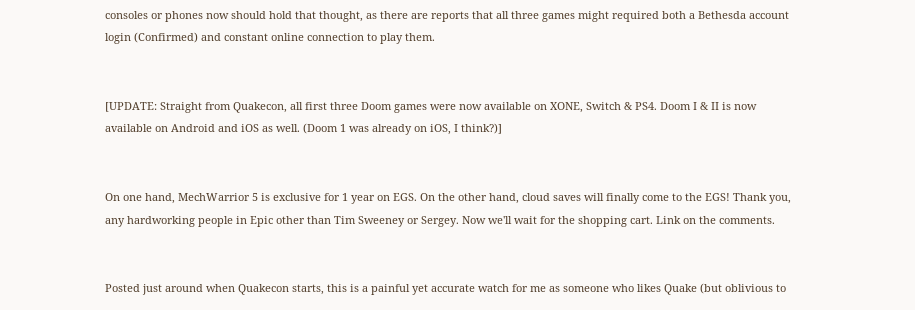consoles or phones now should hold that thought, as there are reports that all three games might required both a Bethesda account login (Confirmed) and constant online connection to play them.


[UPDATE: Straight from Quakecon, all first three Doom games were now available on XONE, Switch & PS4. Doom I & II is now available on Android and iOS as well. (Doom 1 was already on iOS, I think?)]


On one hand, MechWarrior 5 is exclusive for 1 year on EGS. On the other hand, cloud saves will finally come to the EGS! Thank you, any hardworking people in Epic other than Tim Sweeney or Sergey. Now we'll wait for the shopping cart. Link on the comments.


Posted just around when Quakecon starts, this is a painful yet accurate watch for me as someone who likes Quake (but oblivious to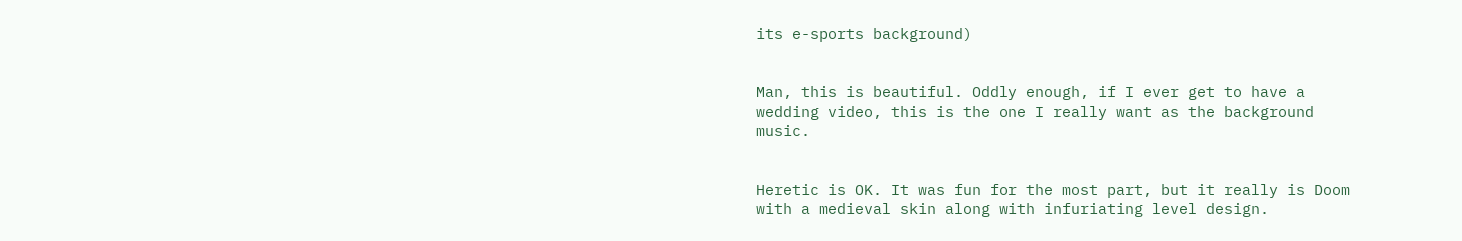its e-sports background)


Man, this is beautiful. Oddly enough, if I ever get to have a wedding video, this is the one I really want as the background music.


Heretic is OK. It was fun for the most part, but it really is Doom with a medieval skin along with infuriating level design.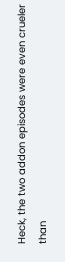Heck, the two addon episodes were even crueler than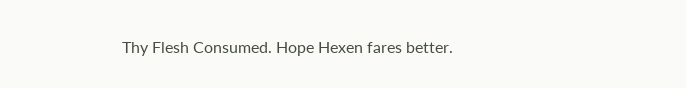Thy Flesh Consumed. Hope Hexen fares better.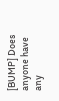[BUMP] Does anyone have any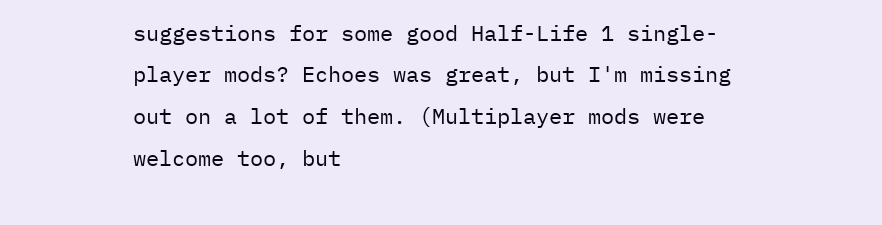suggestions for some good Half-Life 1 single-player mods? Echoes was great, but I'm missing out on a lot of them. (Multiplayer mods were welcome too, but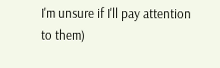I'm unsure if I'll pay attention to them)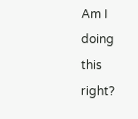Am I doing this right?